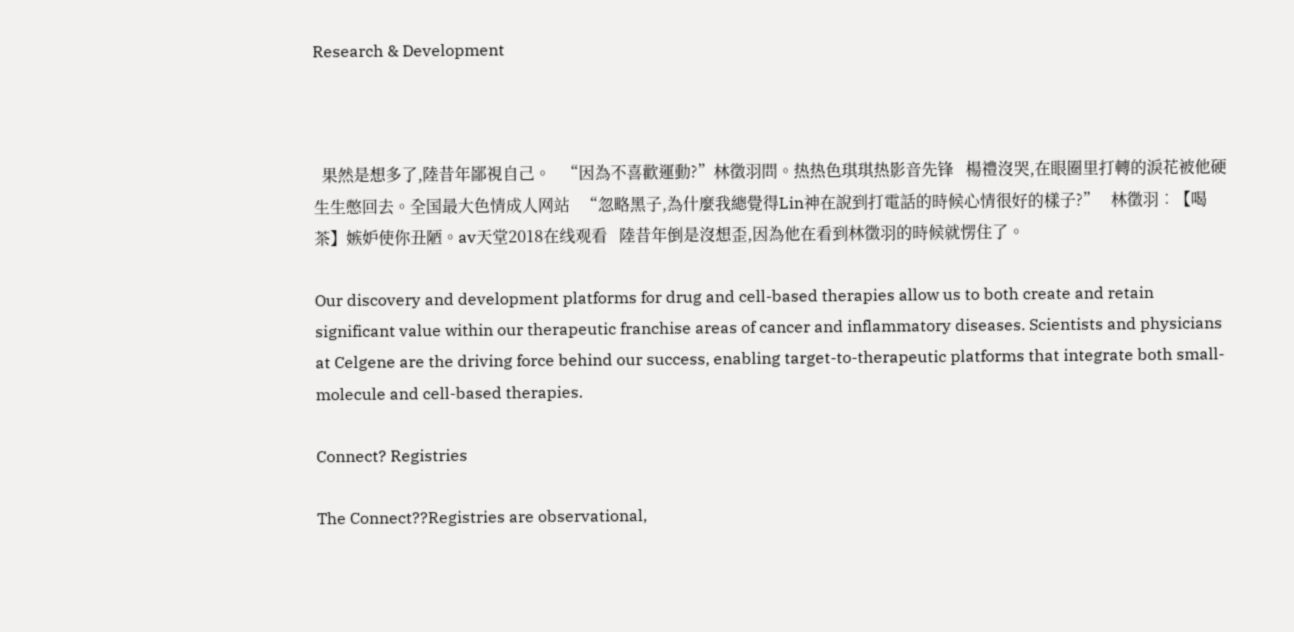Research & Development



  果然是想多了,陸昔年鄙視自己。   “因為不喜歡運動?”林徵羽問。热热色琪琪热影音先锋   楊禮沒哭,在眼圈里打轉的淚花被他硬生生憋回去。全国最大色情成人网站   “忽略黑子,為什麼我總覺得Lin神在說到打電話的時候心情很好的樣子?”   林徵羽︰【喝茶】嫉妒使你丑陋。av天堂2018在线观看   陸昔年倒是沒想歪,因為他在看到林徵羽的時候就愣住了。

Our discovery and development platforms for drug and cell-based therapies allow us to both create and retain significant value within our therapeutic franchise areas of cancer and inflammatory diseases. Scientists and physicians at Celgene are the driving force behind our success, enabling target-to-therapeutic platforms that integrate both small-molecule and cell-based therapies.

Connect? Registries

The Connect??Registries are observational,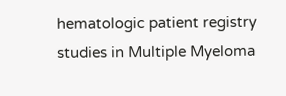hematologic patient registry studies in Multiple Myeloma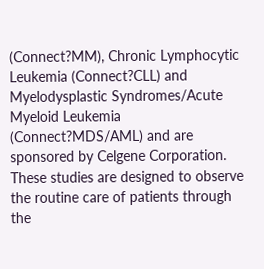(Connect?MM), Chronic Lymphocytic Leukemia (Connect?CLL) and Myelodysplastic Syndromes/Acute Myeloid Leukemia (Connect?MDS/AML) and are sponsored by Celgene Corporation. These studies are designed to observe the routine care of patients through the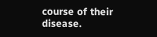course of their disease.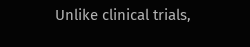Unlike clinical trials,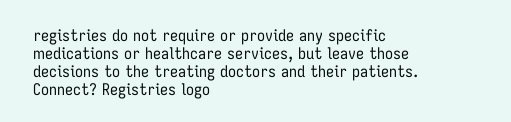registries do not require or provide any specific medications or healthcare services, but leave those decisions to the treating doctors and their patients.
Connect? Registries logo